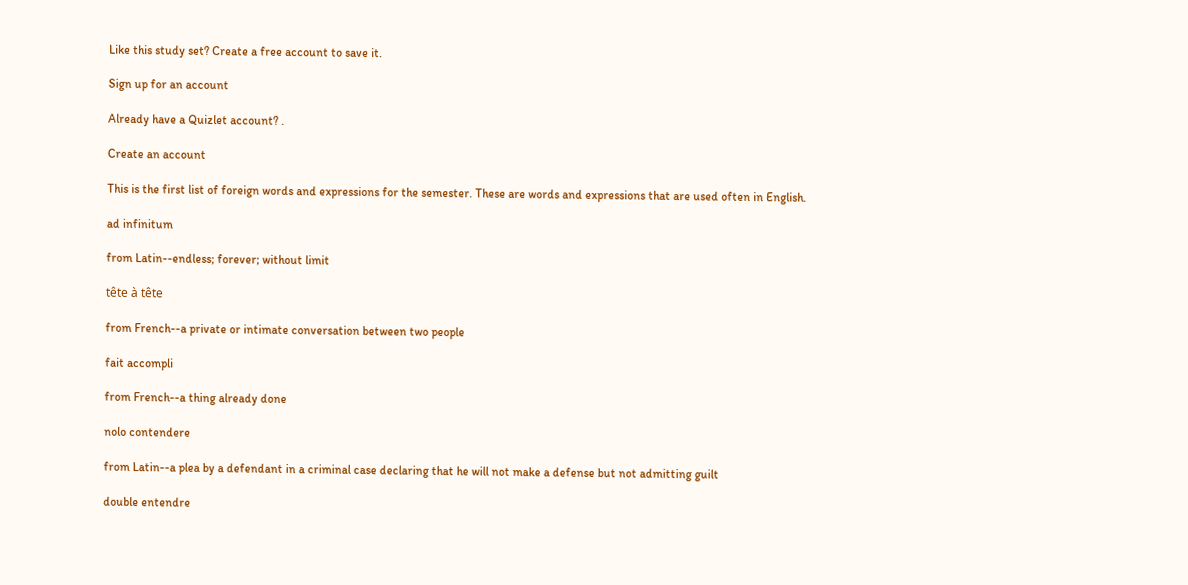Like this study set? Create a free account to save it.

Sign up for an account

Already have a Quizlet account? .

Create an account

This is the first list of foreign words and expressions for the semester. These are words and expressions that are used often in English.

ad infinitum

from Latin--endless; forever; without limit

tête à tête

from French--a private or intimate conversation between two people

fait accompli

from French--a thing already done

nolo contendere

from Latin--a plea by a defendant in a criminal case declaring that he will not make a defense but not admitting guilt

double entendre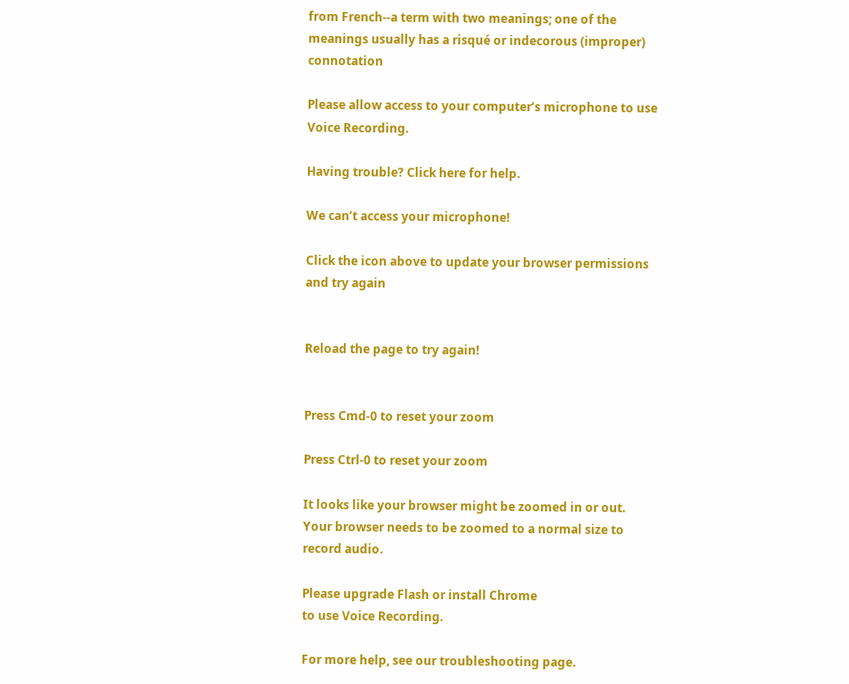from French--a term with two meanings; one of the meanings usually has a risqué or indecorous (improper) connotation

Please allow access to your computer’s microphone to use Voice Recording.

Having trouble? Click here for help.

We can’t access your microphone!

Click the icon above to update your browser permissions and try again


Reload the page to try again!


Press Cmd-0 to reset your zoom

Press Ctrl-0 to reset your zoom

It looks like your browser might be zoomed in or out. Your browser needs to be zoomed to a normal size to record audio.

Please upgrade Flash or install Chrome
to use Voice Recording.

For more help, see our troubleshooting page.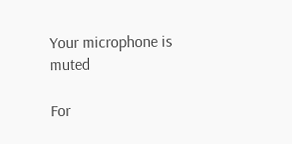Your microphone is muted

For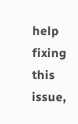help fixing this issue,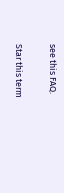see this FAQ.

Star this term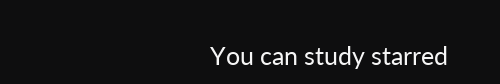You can study starred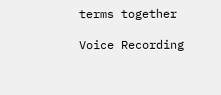terms together

Voice Recording